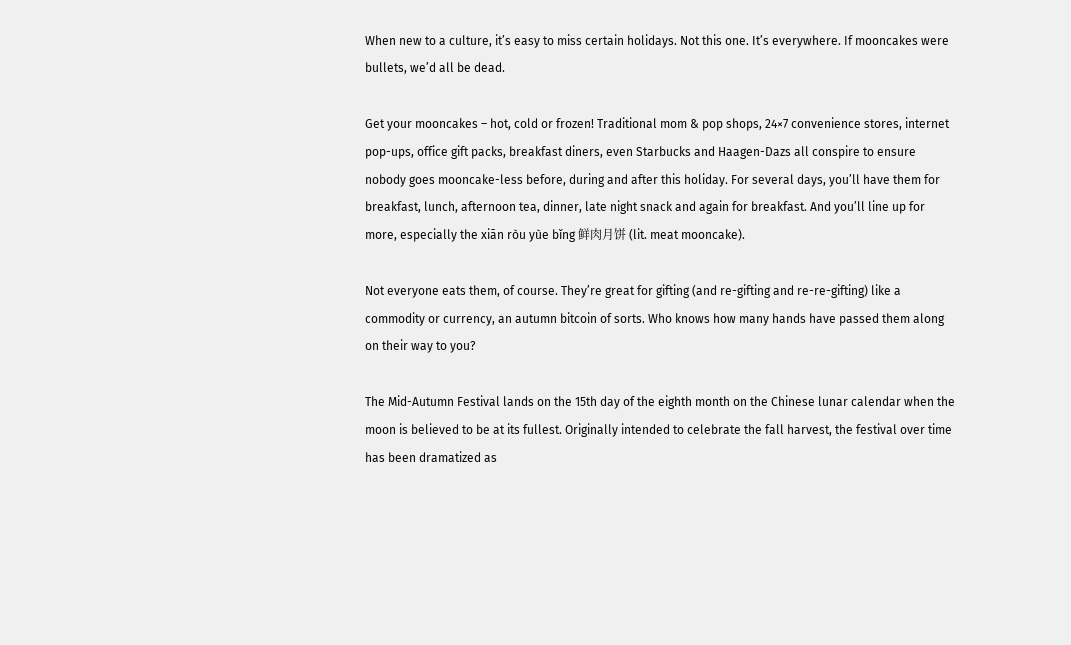When new to a culture, it’s easy to miss certain holidays. Not this one. It’s everywhere. If mooncakes were bullets, we’d all be dead.

Get your mooncakes – hot, cold or frozen! Traditional mom & pop shops, 24×7 convenience stores, internet pop-ups, office gift packs, breakfast diners, even Starbucks and Haagen-Dazs all conspire to ensure nobody goes mooncake-less before, during and after this holiday. For several days, you’ll have them for breakfast, lunch, afternoon tea, dinner, late night snack and again for breakfast. And you’ll line up for more, especially the xiān ròu yùe bǐng 鲜肉月饼 (lit. meat mooncake).

Not everyone eats them, of course. They’re great for gifting (and re-gifting and re-re-gifting) like a commodity or currency, an autumn bitcoin of sorts. Who knows how many hands have passed them along on their way to you?

The Mid-Autumn Festival lands on the 15th day of the eighth month on the Chinese lunar calendar when the moon is believed to be at its fullest. Originally intended to celebrate the fall harvest, the festival over time has been dramatized as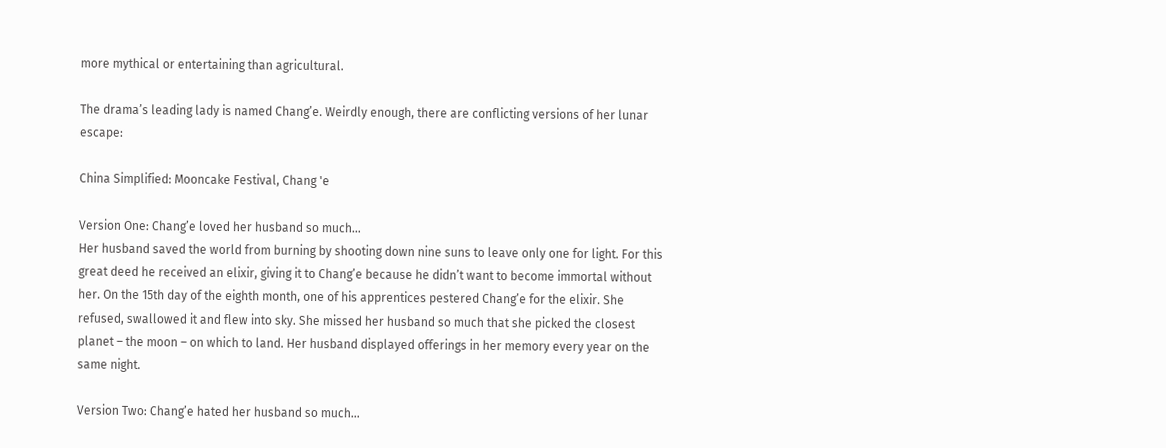more mythical or entertaining than agricultural.

The drama’s leading lady is named Chang’e. Weirdly enough, there are conflicting versions of her lunar escape:

China Simplified: Mooncake Festival, Chang 'e

Version One: Chang’e loved her husband so much…
Her husband saved the world from burning by shooting down nine suns to leave only one for light. For this great deed he received an elixir, giving it to Chang’e because he didn’t want to become immortal without her. On the 15th day of the eighth month, one of his apprentices pestered Chang’e for the elixir. She refused, swallowed it and flew into sky. She missed her husband so much that she picked the closest planet – the moon – on which to land. Her husband displayed offerings in her memory every year on the same night.

Version Two: Chang’e hated her husband so much…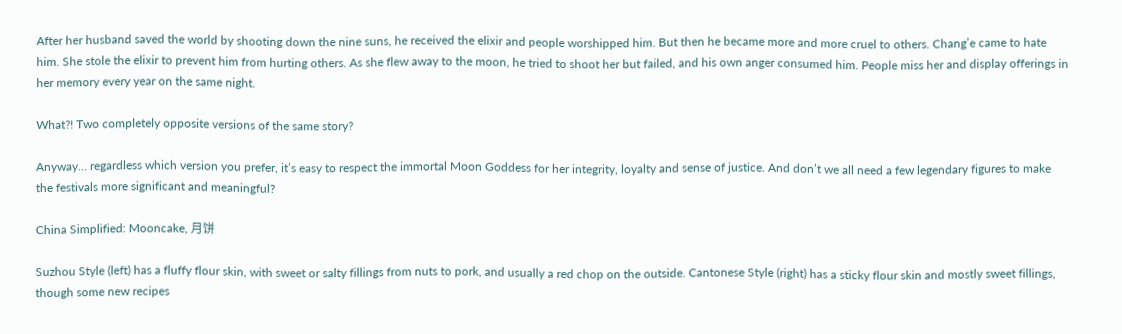After her husband saved the world by shooting down the nine suns, he received the elixir and people worshipped him. But then he became more and more cruel to others. Chang’e came to hate him. She stole the elixir to prevent him from hurting others. As she flew away to the moon, he tried to shoot her but failed, and his own anger consumed him. People miss her and display offerings in her memory every year on the same night.

What?! Two completely opposite versions of the same story?

Anyway… regardless which version you prefer, it’s easy to respect the immortal Moon Goddess for her integrity, loyalty and sense of justice. And don’t we all need a few legendary figures to make the festivals more significant and meaningful?

China Simplified: Mooncake, 月饼

Suzhou Style (left) has a fluffy flour skin, with sweet or salty fillings from nuts to pork, and usually a red chop on the outside. Cantonese Style (right) has a sticky flour skin and mostly sweet fillings, though some new recipes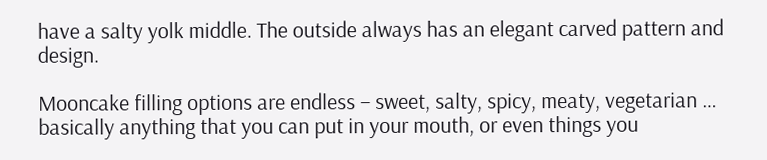have a salty yolk middle. The outside always has an elegant carved pattern and design.

Mooncake filling options are endless – sweet, salty, spicy, meaty, vegetarian … basically anything that you can put in your mouth, or even things you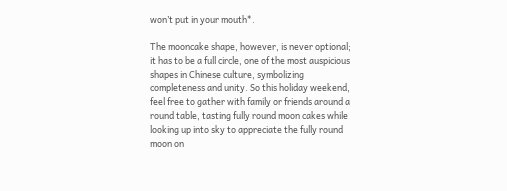won’t put in your mouth*.

The mooncake shape, however, is never optional; it has to be a full circle, one of the most auspicious shapes in Chinese culture, symbolizing completeness and unity. So this holiday weekend, feel free to gather with family or friends around a round table, tasting fully round moon cakes while looking up into sky to appreciate the fully round moon on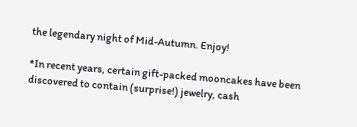the legendary night of Mid-Autumn. Enjoy!

*In recent years, certain gift-packed mooncakes have been discovered to contain (surprise!) jewelry, cash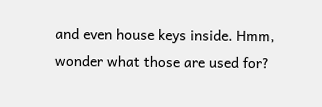and even house keys inside. Hmm, wonder what those are used for?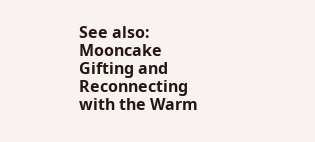See also: Mooncake Gifting and Reconnecting with the Warm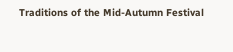Traditions of the Mid-Autumn Festival